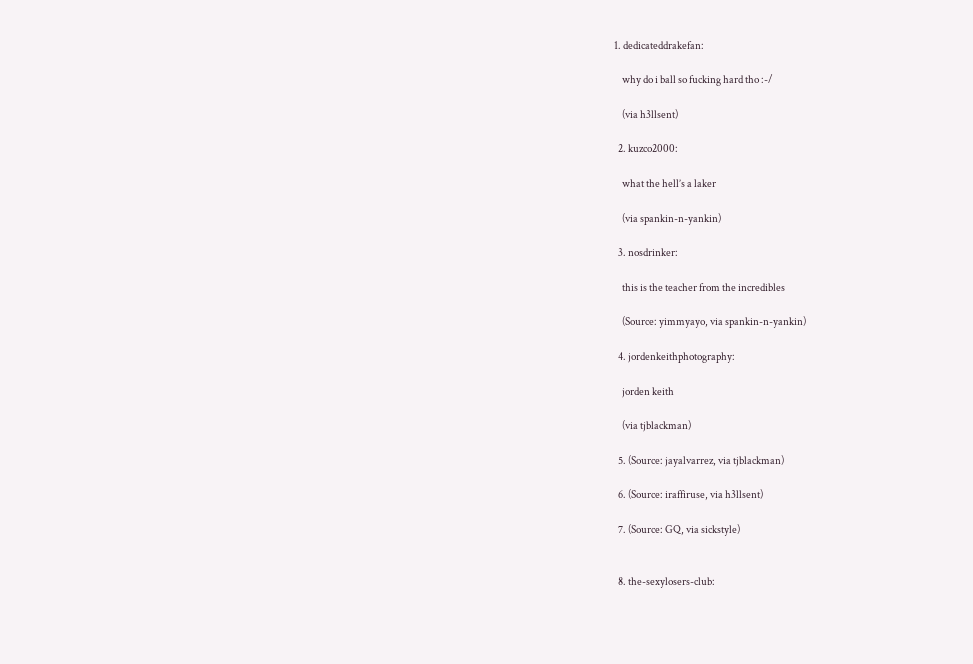1. dedicateddrakefan:

    why do i ball so fucking hard tho :-/

    (via h3llsent)

  2. kuzco2000:

    what the hell’s a laker

    (via spankin-n-yankin)

  3. nosdrinker:

    this is the teacher from the incredibles

    (Source: yimmyayo, via spankin-n-yankin)

  4. jordenkeithphotography:

    jorden keith

    (via tjblackman)

  5. (Source: jayalvarrez, via tjblackman)

  6. (Source: iraffiruse, via h3llsent)

  7. (Source: GQ, via sickstyle)


  8. the-sexylosers-club: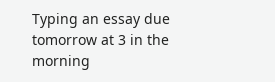Typing an essay due tomorrow at 3 in the morning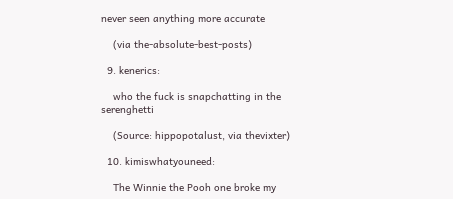never seen anything more accurate

    (via the-absolute-best-posts)

  9. kenerics:

    who the fuck is snapchatting in the serenghetti

    (Source: hippopotalust, via thevixter)

  10. kimiswhatyouneed:

    The Winnie the Pooh one broke my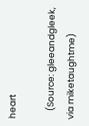heart

    (Source: gleeandgleek, via miketaughtme)